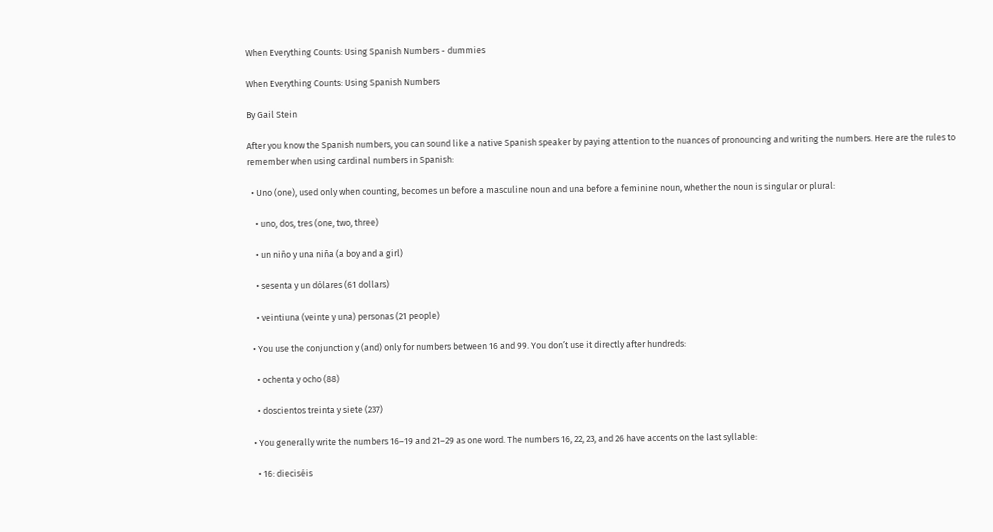When Everything Counts: Using Spanish Numbers - dummies

When Everything Counts: Using Spanish Numbers

By Gail Stein

After you know the Spanish numbers, you can sound like a native Spanish speaker by paying attention to the nuances of pronouncing and writing the numbers. Here are the rules to remember when using cardinal numbers in Spanish:

  • Uno (one), used only when counting, becomes un before a masculine noun and una before a feminine noun, whether the noun is singular or plural:

    • uno, dos, tres (one, two, three)

    • un niño y una niña (a boy and a girl)

    • sesenta y un dólares (61 dollars)

    • veintiuna (veinte y una) personas (21 people)

  • You use the conjunction y (and) only for numbers between 16 and 99. You don’t use it directly after hundreds:

    • ochenta y ocho (88)

    • doscientos treinta y siete (237)

  • You generally write the numbers 16–19 and 21–29 as one word. The numbers 16, 22, 23, and 26 have accents on the last syllable:

    • 16: dieciséis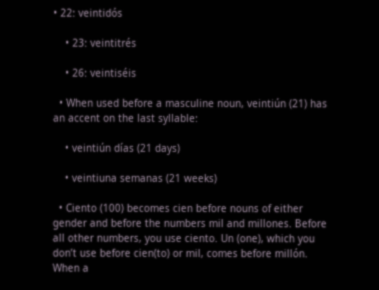• 22: veintidós

    • 23: veintitrés

    • 26: veintiséis

  • When used before a masculine noun, veintiún (21) has an accent on the last syllable:

    • veintiún días (21 days)

    • veintiuna semanas (21 weeks)

  • Ciento (100) becomes cien before nouns of either gender and before the numbers mil and millones. Before all other numbers, you use ciento. Un (one), which you don’t use before cien(to) or mil, comes before millón. When a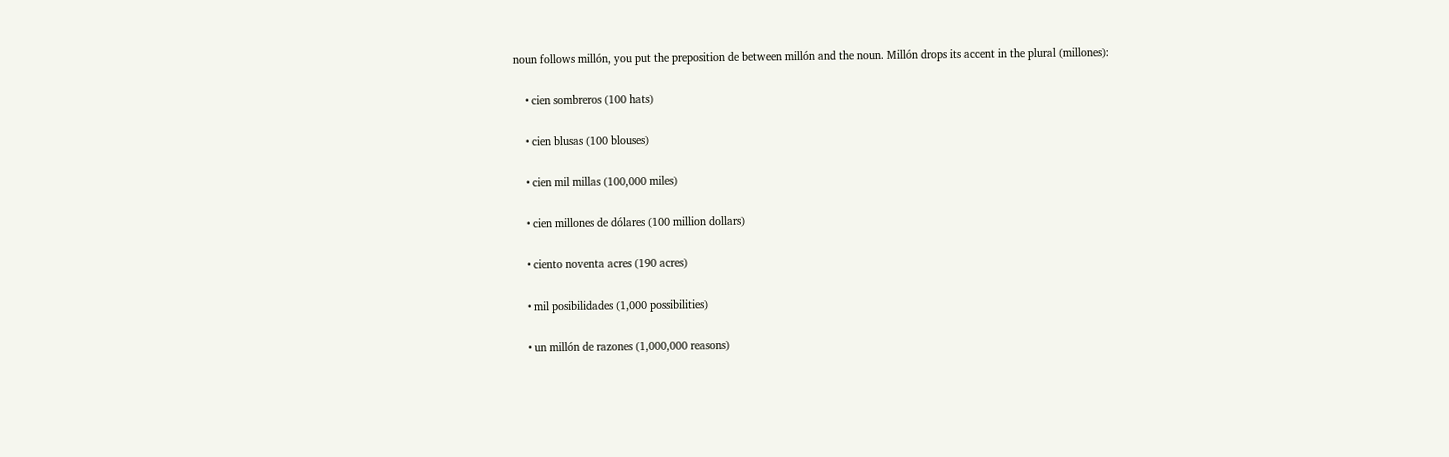noun follows millón, you put the preposition de between millón and the noun. Millón drops its accent in the plural (millones):

    • cien sombreros (100 hats)

    • cien blusas (100 blouses)

    • cien mil millas (100,000 miles)

    • cien millones de dólares (100 million dollars)

    • ciento noventa acres (190 acres)

    • mil posibilidades (1,000 possibilities)

    • un millón de razones (1,000,000 reasons)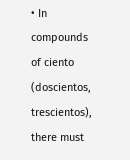• In compounds of ciento (doscientos, trescientos), there must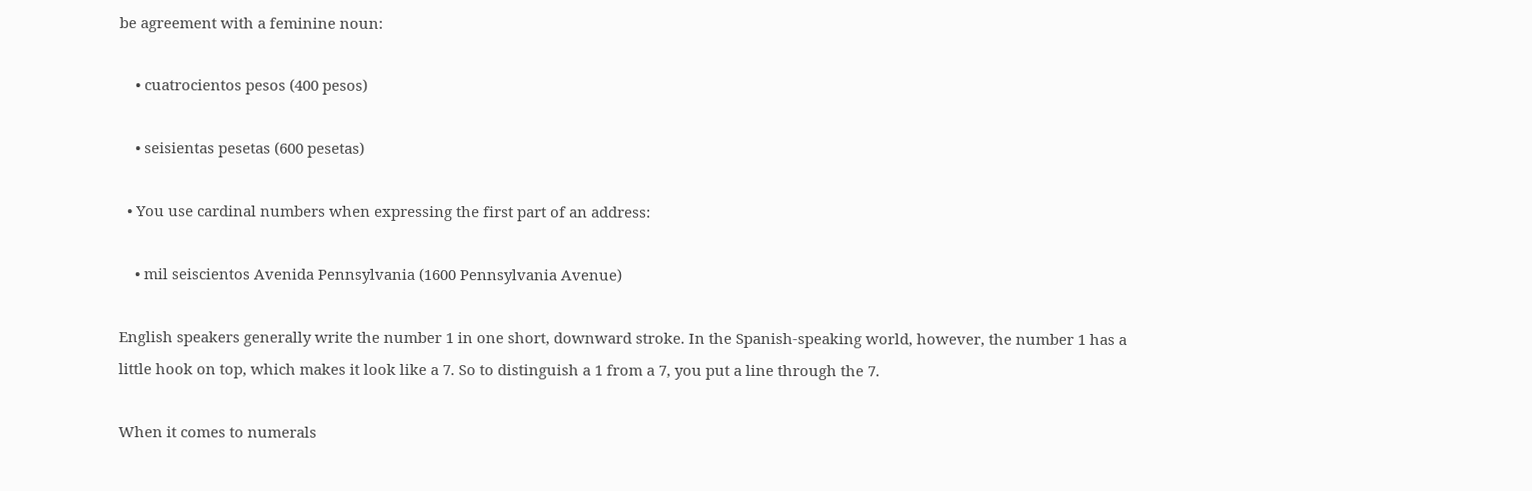be agreement with a feminine noun:

    • cuatrocientos pesos (400 pesos)

    • seisientas pesetas (600 pesetas)

  • You use cardinal numbers when expressing the first part of an address:

    • mil seiscientos Avenida Pennsylvania (1600 Pennsylvania Avenue)

English speakers generally write the number 1 in one short, downward stroke. In the Spanish-speaking world, however, the number 1 has a little hook on top, which makes it look like a 7. So to distinguish a 1 from a 7, you put a line through the 7.

When it comes to numerals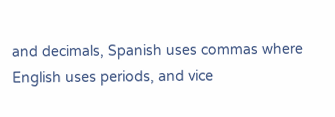and decimals, Spanish uses commas where English uses periods, and vice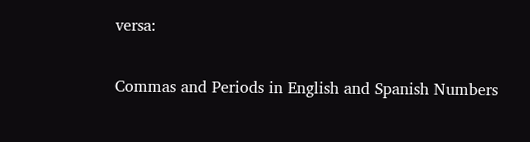versa:

Commas and Periods in English and Spanish Numbers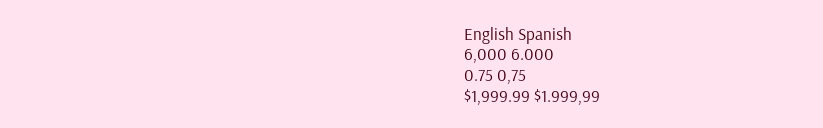English Spanish
6,000 6.000
0.75 0,75
$1,999.99 $1.999,99